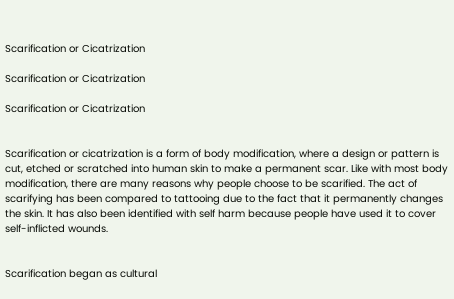Scarification or Cicatrization

Scarification or Cicatrization

Scarification or Cicatrization


Scarification or cicatrization is a form of body modification, where a design or pattern is cut, etched or scratched into human skin to make a permanent scar. Like with most body modification, there are many reasons why people choose to be scarified. The act of scarifying has been compared to tattooing due to the fact that it permanently changes the skin. It has also been identified with self harm because people have used it to cover self-inflicted wounds.


Scarification began as cultural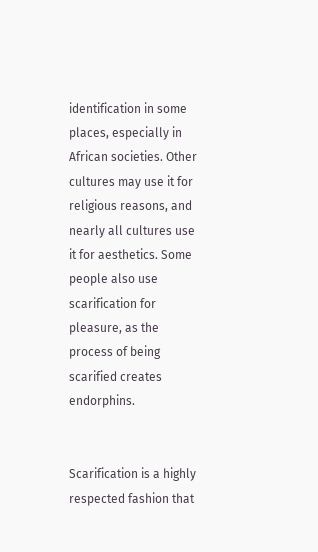identification in some places, especially in African societies. Other cultures may use it for religious reasons, and nearly all cultures use it for aesthetics. Some people also use scarification for pleasure, as the process of being scarified creates endorphins.


Scarification is a highly respected fashion that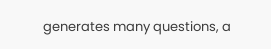generates many questions, a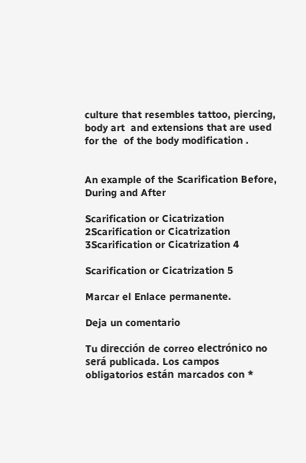culture that resembles tattoo, piercing, body art  and extensions that are used for the  of the body modification .


An example of the Scarification Before, During and After

Scarification or Cicatrization 2Scarification or Cicatrization 3Scarification or Cicatrization 4

Scarification or Cicatrization 5

Marcar el Enlace permanente.

Deja un comentario

Tu dirección de correo electrónico no será publicada. Los campos obligatorios están marcados con *